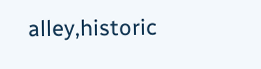alley,historic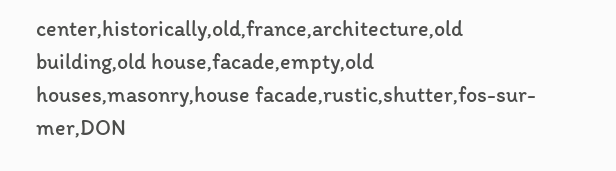center,historically,old,france,architecture,old building,old house,facade,empty,old houses,masonry,house facade,rustic,shutter,fos-sur-mer,DON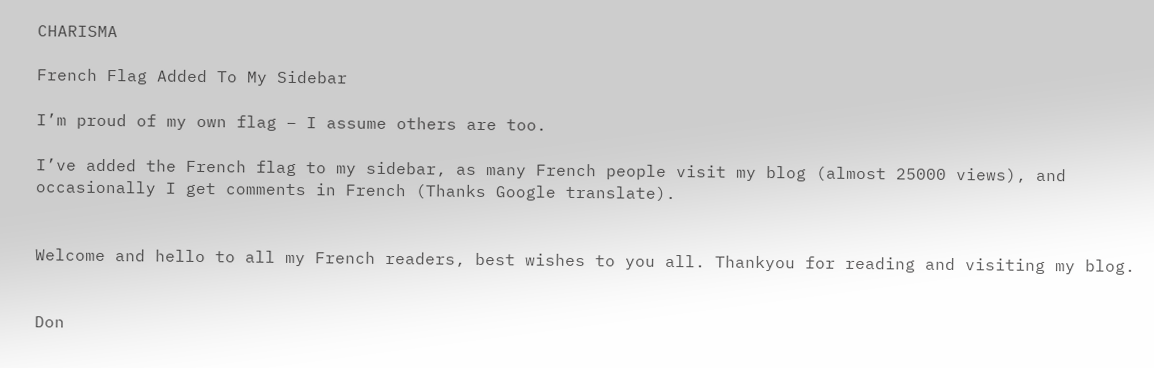CHARISMA

French Flag Added To My Sidebar

I’m proud of my own flag – I assume others are too.

I’ve added the French flag to my sidebar, as many French people visit my blog (almost 25000 views), and occasionally I get comments in French (Thanks Google translate).


Welcome and hello to all my French readers, best wishes to you all. Thankyou for reading and visiting my blog.


Don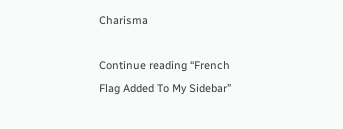Charisma

Continue reading “French Flag Added To My Sidebar”